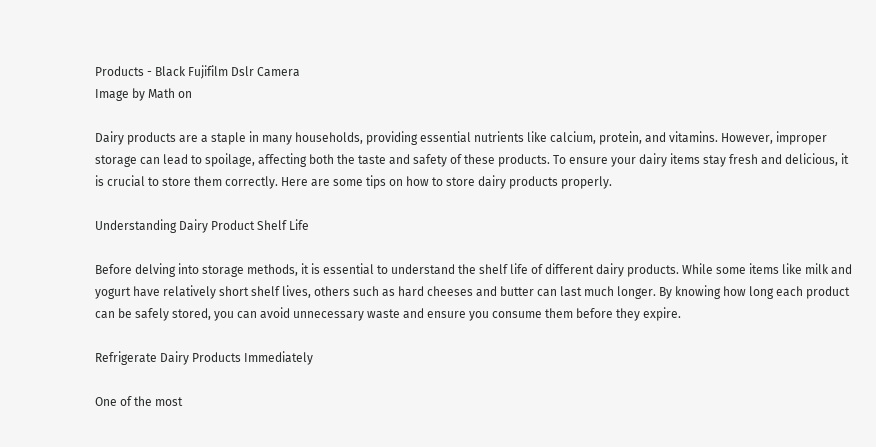Products - Black Fujifilm Dslr Camera
Image by Math on

Dairy products are a staple in many households, providing essential nutrients like calcium, protein, and vitamins. However, improper storage can lead to spoilage, affecting both the taste and safety of these products. To ensure your dairy items stay fresh and delicious, it is crucial to store them correctly. Here are some tips on how to store dairy products properly.

Understanding Dairy Product Shelf Life

Before delving into storage methods, it is essential to understand the shelf life of different dairy products. While some items like milk and yogurt have relatively short shelf lives, others such as hard cheeses and butter can last much longer. By knowing how long each product can be safely stored, you can avoid unnecessary waste and ensure you consume them before they expire.

Refrigerate Dairy Products Immediately

One of the most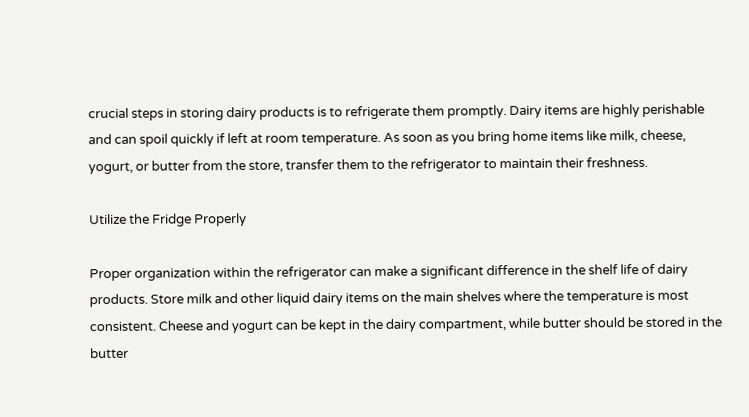crucial steps in storing dairy products is to refrigerate them promptly. Dairy items are highly perishable and can spoil quickly if left at room temperature. As soon as you bring home items like milk, cheese, yogurt, or butter from the store, transfer them to the refrigerator to maintain their freshness.

Utilize the Fridge Properly

Proper organization within the refrigerator can make a significant difference in the shelf life of dairy products. Store milk and other liquid dairy items on the main shelves where the temperature is most consistent. Cheese and yogurt can be kept in the dairy compartment, while butter should be stored in the butter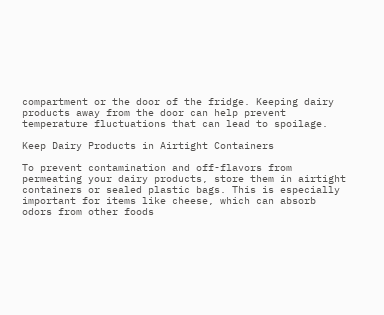compartment or the door of the fridge. Keeping dairy products away from the door can help prevent temperature fluctuations that can lead to spoilage.

Keep Dairy Products in Airtight Containers

To prevent contamination and off-flavors from permeating your dairy products, store them in airtight containers or sealed plastic bags. This is especially important for items like cheese, which can absorb odors from other foods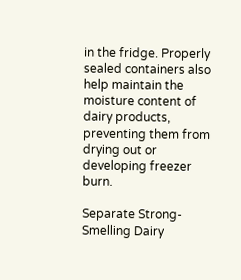in the fridge. Properly sealed containers also help maintain the moisture content of dairy products, preventing them from drying out or developing freezer burn.

Separate Strong-Smelling Dairy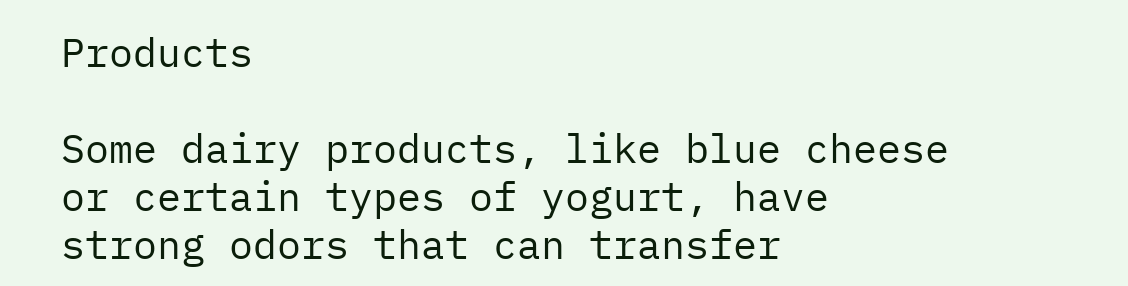Products

Some dairy products, like blue cheese or certain types of yogurt, have strong odors that can transfer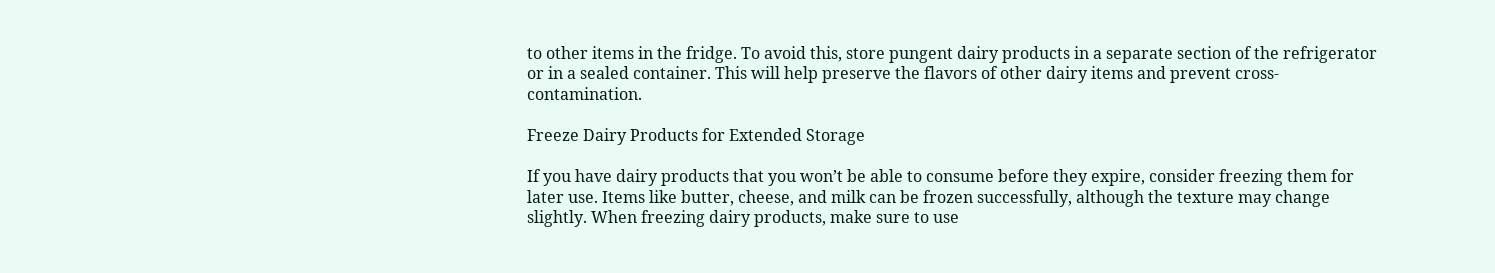to other items in the fridge. To avoid this, store pungent dairy products in a separate section of the refrigerator or in a sealed container. This will help preserve the flavors of other dairy items and prevent cross-contamination.

Freeze Dairy Products for Extended Storage

If you have dairy products that you won’t be able to consume before they expire, consider freezing them for later use. Items like butter, cheese, and milk can be frozen successfully, although the texture may change slightly. When freezing dairy products, make sure to use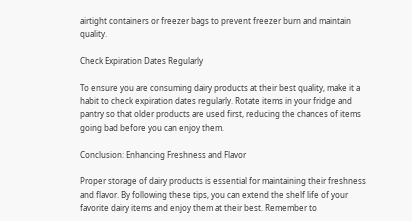airtight containers or freezer bags to prevent freezer burn and maintain quality.

Check Expiration Dates Regularly

To ensure you are consuming dairy products at their best quality, make it a habit to check expiration dates regularly. Rotate items in your fridge and pantry so that older products are used first, reducing the chances of items going bad before you can enjoy them.

Conclusion: Enhancing Freshness and Flavor

Proper storage of dairy products is essential for maintaining their freshness and flavor. By following these tips, you can extend the shelf life of your favorite dairy items and enjoy them at their best. Remember to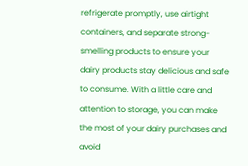refrigerate promptly, use airtight containers, and separate strong-smelling products to ensure your dairy products stay delicious and safe to consume. With a little care and attention to storage, you can make the most of your dairy purchases and avoid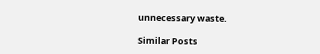unnecessary waste.

Similar Posts